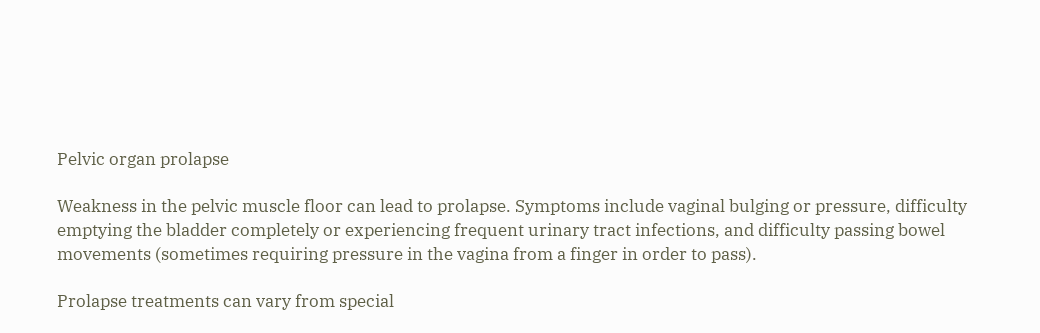Pelvic organ prolapse

Weakness in the pelvic muscle floor can lead to prolapse. Symptoms include vaginal bulging or pressure, difficulty emptying the bladder completely or experiencing frequent urinary tract infections, and difficulty passing bowel movements (sometimes requiring pressure in the vagina from a finger in order to pass).

Prolapse treatments can vary from special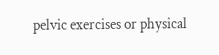pelvic exercises or physical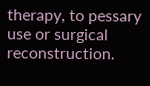therapy, to pessary use or surgical reconstruction.